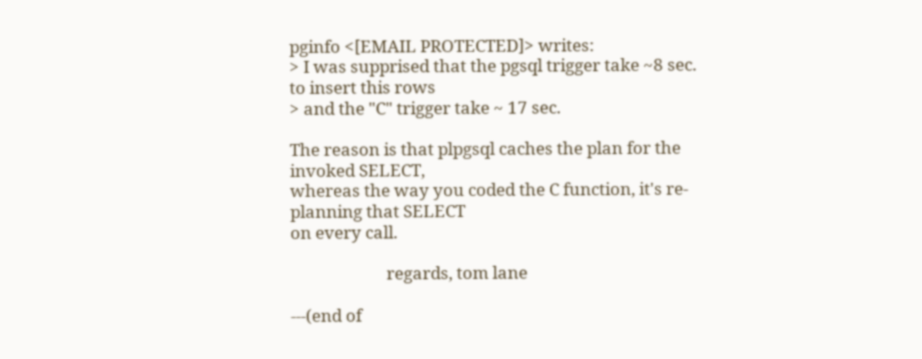pginfo <[EMAIL PROTECTED]> writes:
> I was supprised that the pgsql trigger take ~8 sec. to insert this rows
> and the "C" trigger take ~ 17 sec.

The reason is that plpgsql caches the plan for the invoked SELECT,
whereas the way you coded the C function, it's re-planning that SELECT
on every call.

                        regards, tom lane

---(end of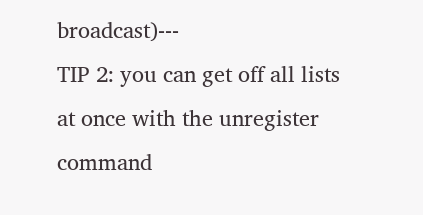broadcast)---
TIP 2: you can get off all lists at once with the unregister command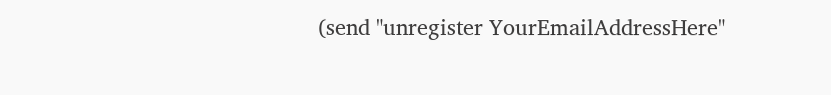(send "unregister YourEmailAddressHere"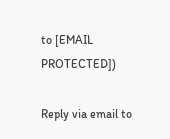to [EMAIL PROTECTED])

Reply via email to